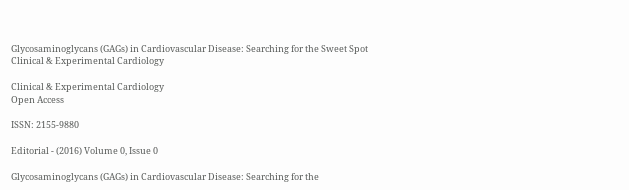Glycosaminoglycans (GAGs) in Cardiovascular Disease: Searching for the Sweet Spot
Clinical & Experimental Cardiology

Clinical & Experimental Cardiology
Open Access

ISSN: 2155-9880

Editorial - (2016) Volume 0, Issue 0

Glycosaminoglycans (GAGs) in Cardiovascular Disease: Searching for the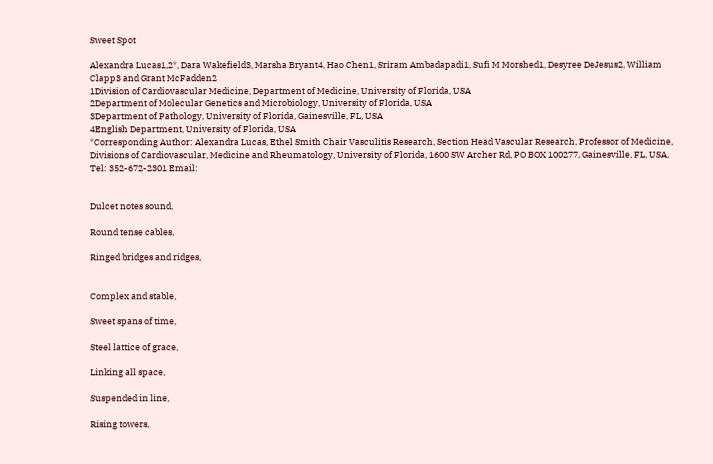Sweet Spot

Alexandra Lucas1,2*, Dara Wakefield3, Marsha Bryant4, Hao Chen1, Sriram Ambadapadi1, Sufi M Morshed1, Desyree DeJesus2, William Clapp3 and Grant McFadden2
1Division of Cardiovascular Medicine, Department of Medicine, University of Florida, USA
2Department of Molecular Genetics and Microbiology, University of Florida, USA
3Department of Pathology, University of Florida, Gainesville, FL, USA
4English Department, University of Florida, USA
*Corresponding Author: Alexandra Lucas, Ethel Smith Chair Vasculitis Research, Section Head Vascular Research, Professor of Medicine, Divisions of Cardiovascular, Medicine and Rheumatology, University of Florida, 1600 SW Archer Rd, PO BOX 100277, Gainesville, FL, USA, Tel: 352-672-2301 Email:


Dulcet notes sound,

Round tense cables,

Ringed bridges and ridges,


Complex and stable,

Sweet spans of time,

Steel lattice of grace,

Linking all space,

Suspended in line,

Rising towers,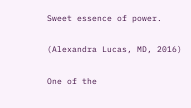Sweet essence of power.

(Alexandra Lucas, MD, 2016)

One of the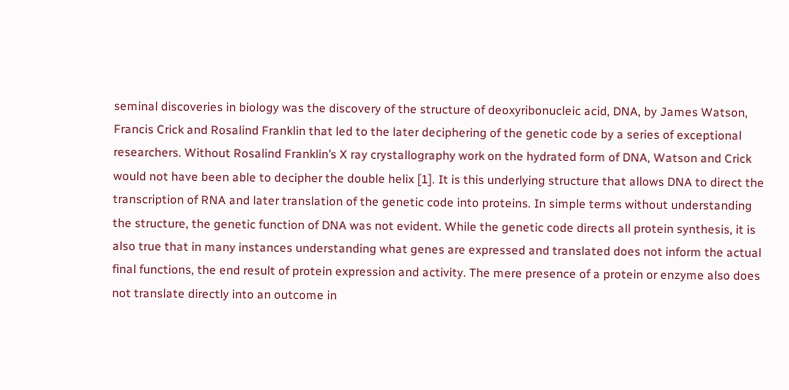seminal discoveries in biology was the discovery of the structure of deoxyribonucleic acid, DNA, by James Watson, Francis Crick and Rosalind Franklin that led to the later deciphering of the genetic code by a series of exceptional researchers. Without Rosalind Franklin’s X ray crystallography work on the hydrated form of DNA, Watson and Crick would not have been able to decipher the double helix [1]. It is this underlying structure that allows DNA to direct the transcription of RNA and later translation of the genetic code into proteins. In simple terms without understanding the structure, the genetic function of DNA was not evident. While the genetic code directs all protein synthesis, it is also true that in many instances understanding what genes are expressed and translated does not inform the actual final functions, the end result of protein expression and activity. The mere presence of a protein or enzyme also does not translate directly into an outcome in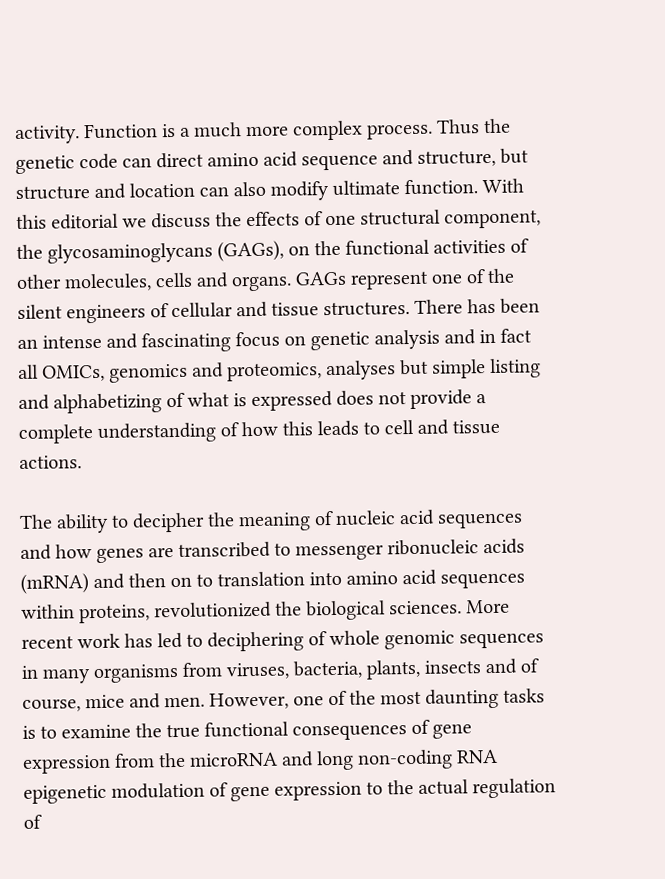activity. Function is a much more complex process. Thus the genetic code can direct amino acid sequence and structure, but structure and location can also modify ultimate function. With this editorial we discuss the effects of one structural component, the glycosaminoglycans (GAGs), on the functional activities of other molecules, cells and organs. GAGs represent one of the silent engineers of cellular and tissue structures. There has been an intense and fascinating focus on genetic analysis and in fact all OMICs, genomics and proteomics, analyses but simple listing and alphabetizing of what is expressed does not provide a complete understanding of how this leads to cell and tissue actions.

The ability to decipher the meaning of nucleic acid sequences and how genes are transcribed to messenger ribonucleic acids (mRNA) and then on to translation into amino acid sequences within proteins, revolutionized the biological sciences. More recent work has led to deciphering of whole genomic sequences in many organisms from viruses, bacteria, plants, insects and of course, mice and men. However, one of the most daunting tasks is to examine the true functional consequences of gene expression from the microRNA and long non-coding RNA epigenetic modulation of gene expression to the actual regulation of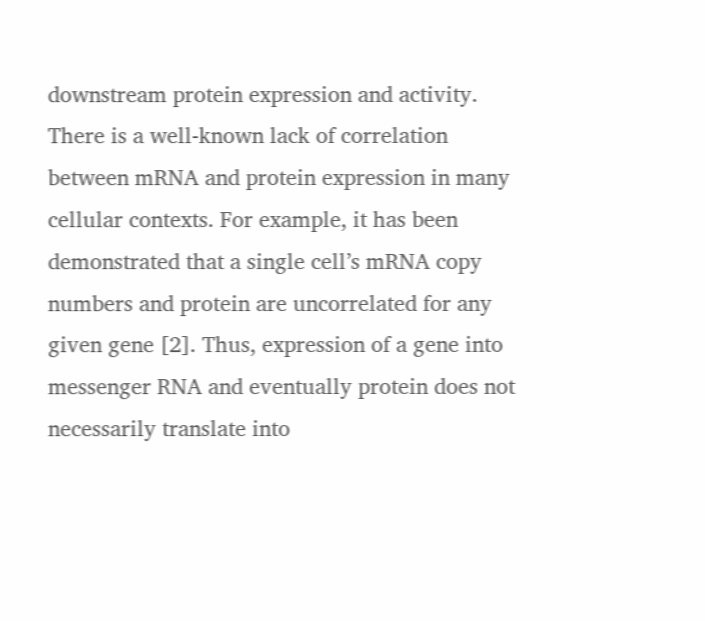downstream protein expression and activity. There is a well-known lack of correlation between mRNA and protein expression in many cellular contexts. For example, it has been demonstrated that a single cell’s mRNA copy numbers and protein are uncorrelated for any given gene [2]. Thus, expression of a gene into messenger RNA and eventually protein does not necessarily translate into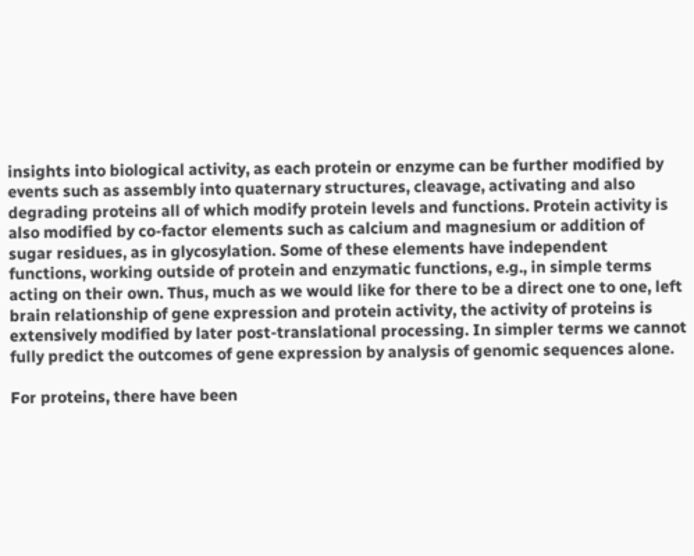insights into biological activity, as each protein or enzyme can be further modified by events such as assembly into quaternary structures, cleavage, activating and also degrading proteins all of which modify protein levels and functions. Protein activity is also modified by co-factor elements such as calcium and magnesium or addition of sugar residues, as in glycosylation. Some of these elements have independent functions, working outside of protein and enzymatic functions, e.g., in simple terms acting on their own. Thus, much as we would like for there to be a direct one to one, left brain relationship of gene expression and protein activity, the activity of proteins is extensively modified by later post-translational processing. In simpler terms we cannot fully predict the outcomes of gene expression by analysis of genomic sequences alone.

For proteins, there have been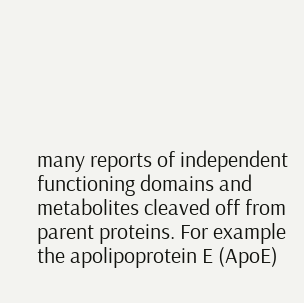many reports of independent functioning domains and metabolites cleaved off from parent proteins. For example the apolipoprotein E (ApoE)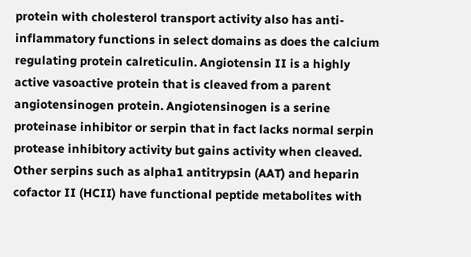protein with cholesterol transport activity also has anti-inflammatory functions in select domains as does the calcium regulating protein calreticulin. Angiotensin II is a highly active vasoactive protein that is cleaved from a parent angiotensinogen protein. Angiotensinogen is a serine proteinase inhibitor or serpin that in fact lacks normal serpin protease inhibitory activity but gains activity when cleaved. Other serpins such as alpha1 antitrypsin (AAT) and heparin cofactor II (HCII) have functional peptide metabolites with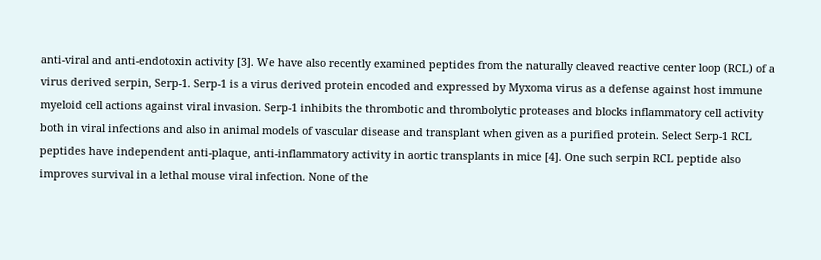anti-viral and anti-endotoxin activity [3]. We have also recently examined peptides from the naturally cleaved reactive center loop (RCL) of a virus derived serpin, Serp-1. Serp-1 is a virus derived protein encoded and expressed by Myxoma virus as a defense against host immune myeloid cell actions against viral invasion. Serp-1 inhibits the thrombotic and thrombolytic proteases and blocks inflammatory cell activity both in viral infections and also in animal models of vascular disease and transplant when given as a purified protein. Select Serp-1 RCL peptides have independent anti-plaque, anti-inflammatory activity in aortic transplants in mice [4]. One such serpin RCL peptide also improves survival in a lethal mouse viral infection. None of the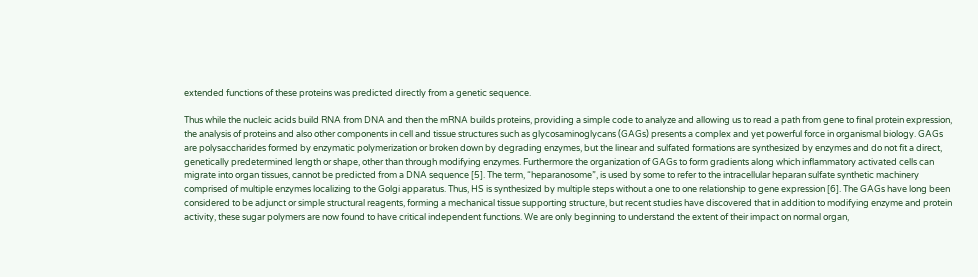extended functions of these proteins was predicted directly from a genetic sequence.

Thus while the nucleic acids build RNA from DNA and then the mRNA builds proteins, providing a simple code to analyze and allowing us to read a path from gene to final protein expression, the analysis of proteins and also other components in cell and tissue structures such as glycosaminoglycans (GAGs) presents a complex and yet powerful force in organismal biology. GAGs are polysaccharides formed by enzymatic polymerization or broken down by degrading enzymes, but the linear and sulfated formations are synthesized by enzymes and do not fit a direct, genetically predetermined length or shape, other than through modifying enzymes. Furthermore the organization of GAGs to form gradients along which inflammatory activated cells can migrate into organ tissues, cannot be predicted from a DNA sequence [5]. The term, “heparanosome”, is used by some to refer to the intracellular heparan sulfate synthetic machinery comprised of multiple enzymes localizing to the Golgi apparatus. Thus, HS is synthesized by multiple steps without a one to one relationship to gene expression [6]. The GAGs have long been considered to be adjunct or simple structural reagents, forming a mechanical tissue supporting structure, but recent studies have discovered that in addition to modifying enzyme and protein activity, these sugar polymers are now found to have critical independent functions. We are only beginning to understand the extent of their impact on normal organ,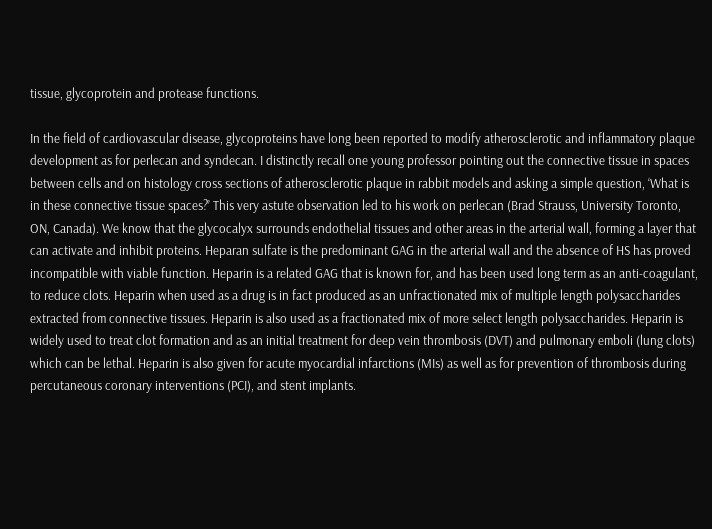tissue, glycoprotein and protease functions.

In the field of cardiovascular disease, glycoproteins have long been reported to modify atherosclerotic and inflammatory plaque development as for perlecan and syndecan. I distinctly recall one young professor pointing out the connective tissue in spaces between cells and on histology cross sections of atherosclerotic plaque in rabbit models and asking a simple question, ‘What is in these connective tissue spaces?’ This very astute observation led to his work on perlecan (Brad Strauss, University Toronto, ON, Canada). We know that the glycocalyx surrounds endothelial tissues and other areas in the arterial wall, forming a layer that can activate and inhibit proteins. Heparan sulfate is the predominant GAG in the arterial wall and the absence of HS has proved incompatible with viable function. Heparin is a related GAG that is known for, and has been used long term as an anti-coagulant, to reduce clots. Heparin when used as a drug is in fact produced as an unfractionated mix of multiple length polysaccharides extracted from connective tissues. Heparin is also used as a fractionated mix of more select length polysaccharides. Heparin is widely used to treat clot formation and as an initial treatment for deep vein thrombosis (DVT) and pulmonary emboli (lung clots) which can be lethal. Heparin is also given for acute myocardial infarctions (MIs) as well as for prevention of thrombosis during percutaneous coronary interventions (PCI), and stent implants.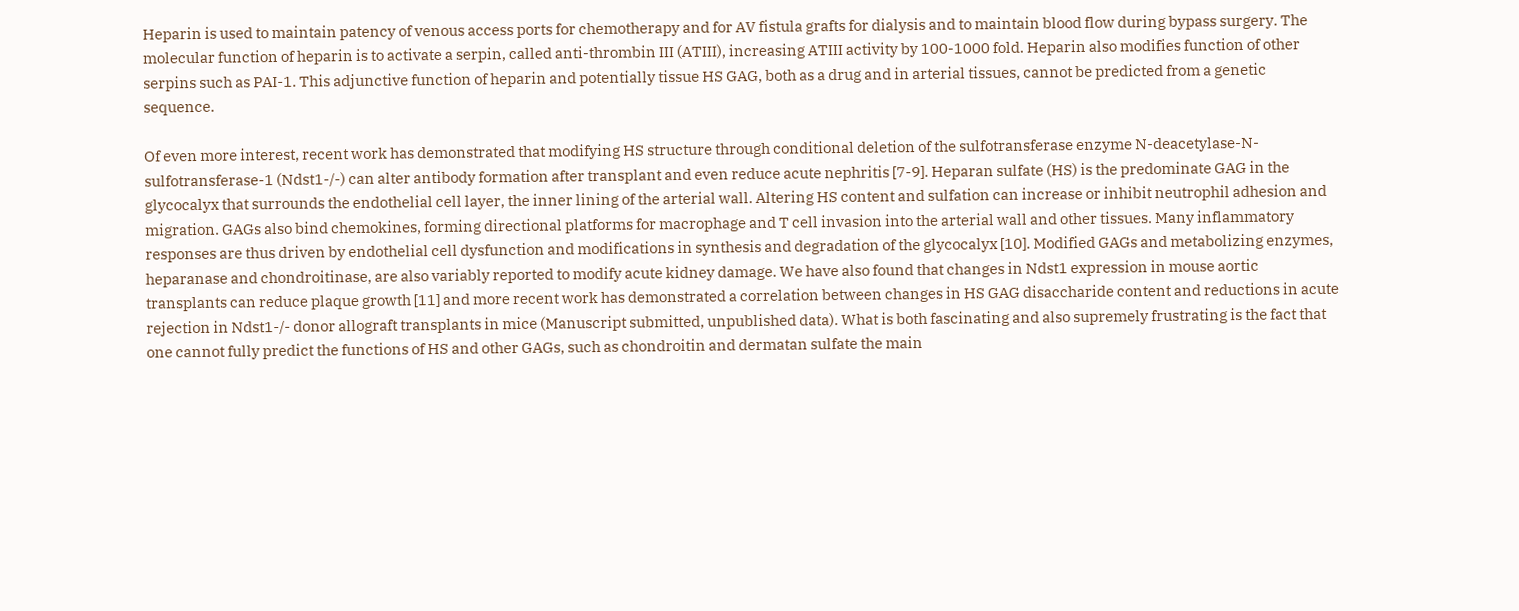Heparin is used to maintain patency of venous access ports for chemotherapy and for AV fistula grafts for dialysis and to maintain blood flow during bypass surgery. The molecular function of heparin is to activate a serpin, called anti-thrombin III (ATIII), increasing ATIII activity by 100-1000 fold. Heparin also modifies function of other serpins such as PAI-1. This adjunctive function of heparin and potentially tissue HS GAG, both as a drug and in arterial tissues, cannot be predicted from a genetic sequence.

Of even more interest, recent work has demonstrated that modifying HS structure through conditional deletion of the sulfotransferase enzyme N-deacetylase-N-sulfotransferase-1 (Ndst1-/-) can alter antibody formation after transplant and even reduce acute nephritis [7-9]. Heparan sulfate (HS) is the predominate GAG in the glycocalyx that surrounds the endothelial cell layer, the inner lining of the arterial wall. Altering HS content and sulfation can increase or inhibit neutrophil adhesion and migration. GAGs also bind chemokines, forming directional platforms for macrophage and T cell invasion into the arterial wall and other tissues. Many inflammatory responses are thus driven by endothelial cell dysfunction and modifications in synthesis and degradation of the glycocalyx [10]. Modified GAGs and metabolizing enzymes, heparanase and chondroitinase, are also variably reported to modify acute kidney damage. We have also found that changes in Ndst1 expression in mouse aortic transplants can reduce plaque growth [11] and more recent work has demonstrated a correlation between changes in HS GAG disaccharide content and reductions in acute rejection in Ndst1-/- donor allograft transplants in mice (Manuscript submitted, unpublished data). What is both fascinating and also supremely frustrating is the fact that one cannot fully predict the functions of HS and other GAGs, such as chondroitin and dermatan sulfate the main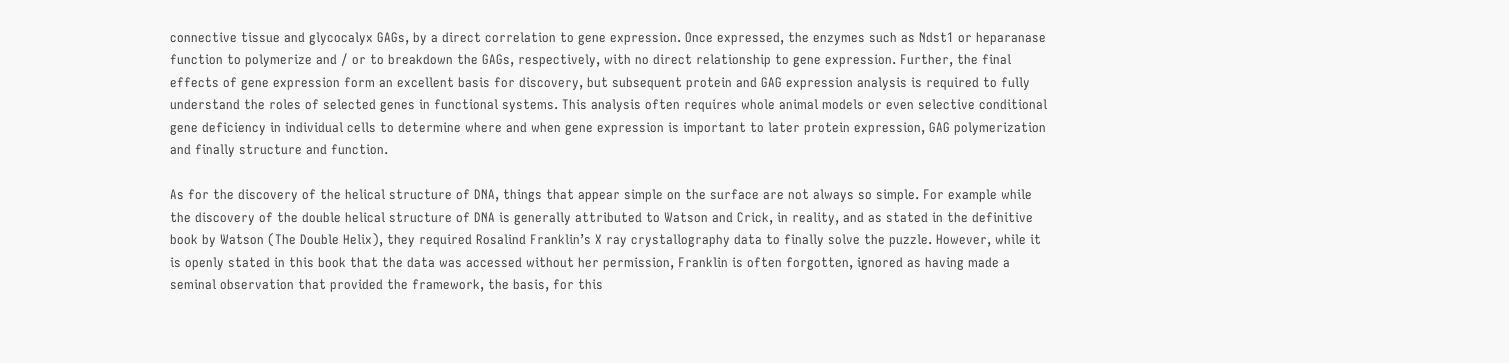connective tissue and glycocalyx GAGs, by a direct correlation to gene expression. Once expressed, the enzymes such as Ndst1 or heparanase function to polymerize and / or to breakdown the GAGs, respectively, with no direct relationship to gene expression. Further, the final effects of gene expression form an excellent basis for discovery, but subsequent protein and GAG expression analysis is required to fully understand the roles of selected genes in functional systems. This analysis often requires whole animal models or even selective conditional gene deficiency in individual cells to determine where and when gene expression is important to later protein expression, GAG polymerization and finally structure and function.

As for the discovery of the helical structure of DNA, things that appear simple on the surface are not always so simple. For example while the discovery of the double helical structure of DNA is generally attributed to Watson and Crick, in reality, and as stated in the definitive book by Watson (The Double Helix), they required Rosalind Franklin’s X ray crystallography data to finally solve the puzzle. However, while it is openly stated in this book that the data was accessed without her permission, Franklin is often forgotten, ignored as having made a seminal observation that provided the framework, the basis, for this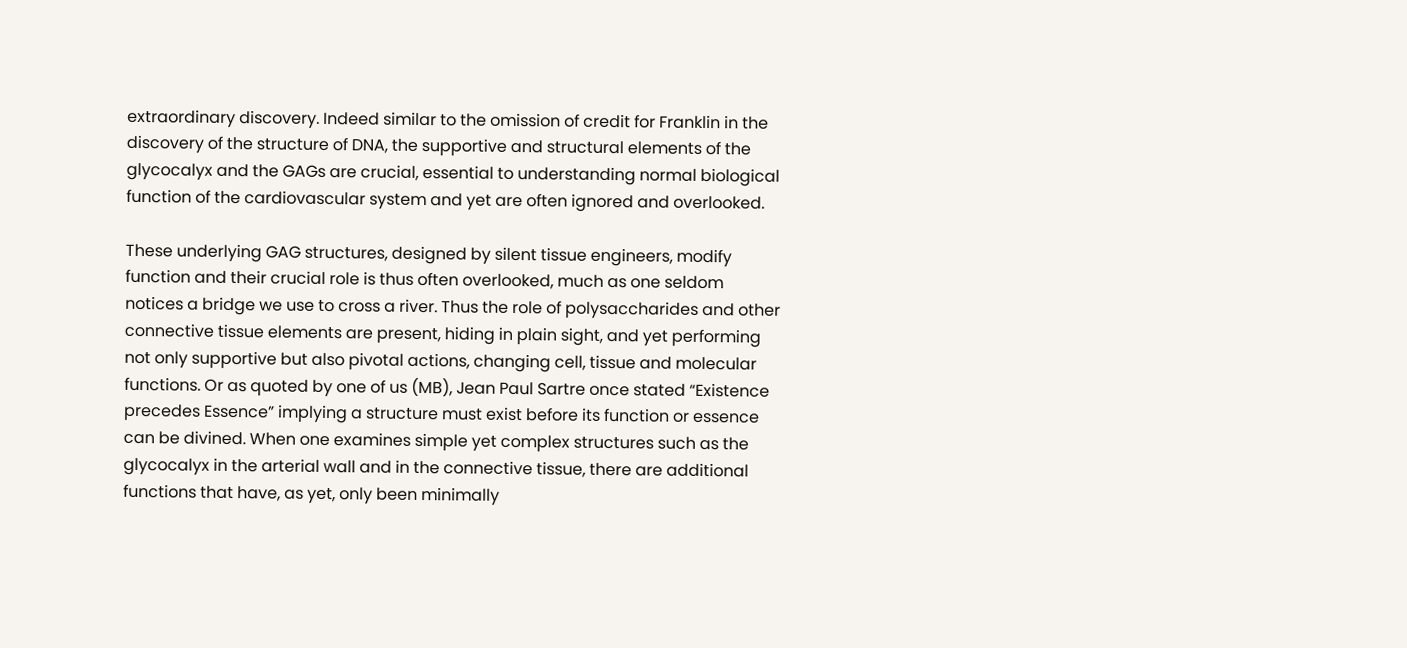extraordinary discovery. Indeed similar to the omission of credit for Franklin in the discovery of the structure of DNA, the supportive and structural elements of the glycocalyx and the GAGs are crucial, essential to understanding normal biological function of the cardiovascular system and yet are often ignored and overlooked.

These underlying GAG structures, designed by silent tissue engineers, modify function and their crucial role is thus often overlooked, much as one seldom notices a bridge we use to cross a river. Thus the role of polysaccharides and other connective tissue elements are present, hiding in plain sight, and yet performing not only supportive but also pivotal actions, changing cell, tissue and molecular functions. Or as quoted by one of us (MB), Jean Paul Sartre once stated “Existence precedes Essence” implying a structure must exist before its function or essence can be divined. When one examines simple yet complex structures such as the glycocalyx in the arterial wall and in the connective tissue, there are additional functions that have, as yet, only been minimally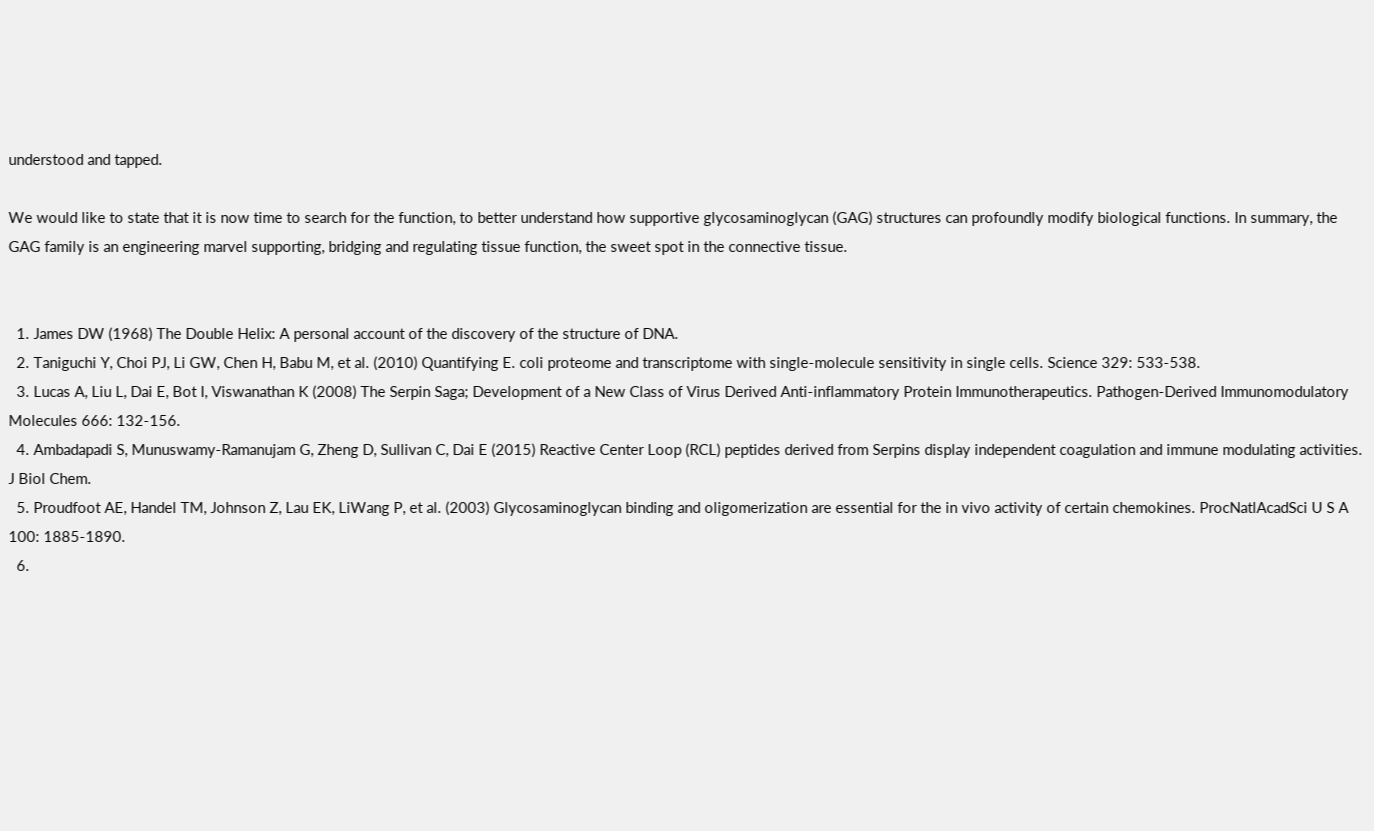understood and tapped.

We would like to state that it is now time to search for the function, to better understand how supportive glycosaminoglycan (GAG) structures can profoundly modify biological functions. In summary, the GAG family is an engineering marvel supporting, bridging and regulating tissue function, the sweet spot in the connective tissue.


  1. James DW (1968) The Double Helix: A personal account of the discovery of the structure of DNA.
  2. Taniguchi Y, Choi PJ, Li GW, Chen H, Babu M, et al. (2010) Quantifying E. coli proteome and transcriptome with single-molecule sensitivity in single cells. Science 329: 533-538.
  3. Lucas A, Liu L, Dai E, Bot I, Viswanathan K (2008) The Serpin Saga; Development of a New Class of Virus Derived Anti-inflammatory Protein Immunotherapeutics. Pathogen-Derived Immunomodulatory Molecules 666: 132-156.
  4. Ambadapadi S, Munuswamy-Ramanujam G, Zheng D, Sullivan C, Dai E (2015) Reactive Center Loop (RCL) peptides derived from Serpins display independent coagulation and immune modulating activities. J Biol Chem.
  5. Proudfoot AE, Handel TM, Johnson Z, Lau EK, LiWang P, et al. (2003) Glycosaminoglycan binding and oligomerization are essential for the in vivo activity of certain chemokines. ProcNatlAcadSci U S A 100: 1885-1890.
  6.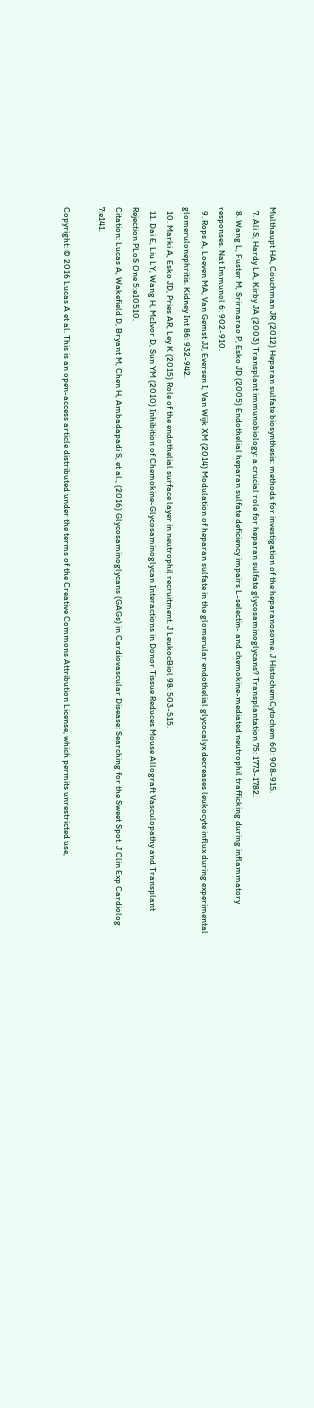Multhaupt HA, Couchman JR (2012) Heparan sulfate biosynthesis: methods for investigation of the heparanosome. J HistochemCytochem 60: 908-915.
  7. Ali S, Hardy LA, Kirby JA (2003) Transplant immunobiology: a crucial role for heparan sulfate glycosaminoglycans? Transplantation 75: 1773-1782.
  8. Wang L, Fuster M, Srirmarao P, Esko JD (2005) Endothelial heparan sulfate deficiency impairs L-selectin- and chemokine-mediated neutrophil trafficking during inflammatory responses. Nat Immunol 6: 902-910.
  9. Rops A, Loeven MA, Van Gemst JJ, Eversen I, Van Wijk XM (2014) Modulation of heparan sulfate in the glomerular endothelial glycocalyx decreases leukocyte influx during experimental glomerulonephritis. Kidney Int 86: 932-942.
  10. Marki A, Esko JD, Pries AR, Ley K (2015) Role of the endothelial surface layer in neutrophil recruitment. J LeukocBiol 98: 503-515.
  11. Dai E, Liu LY, Wang H, McIvor D, Sun YM (2010) Inhibition of Chemokine-Glycosaminoglycan Interactions in Donor Tissue Reduces Mouse Allograft Vasculopathy and Transplant Rejection PLoS One 5:e10510.
Citation: Lucas A, Wakefield D, Bryant M, Chen H, Ambadapadi S, et al., (2016) Glycosaminoglycans (GAGs) in Cardiovascular Disease: Searching for the Sweet Spot. J Clin Exp Cardiolog 7:e141.

Copyright: © 2016 Lucas A et al. This is an open-access article distributed under the terms of the Creative Commons Attribution License, which permits unrestricted use,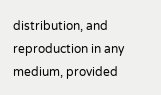distribution, and reproduction in any medium, provided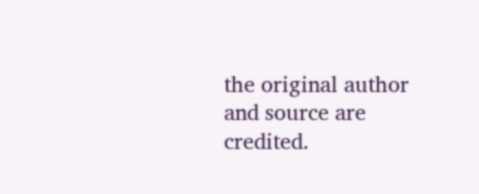the original author and source are credited.